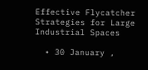Effective Flycatcher Strategies for Large Industrial Spaces

  • 30 January ,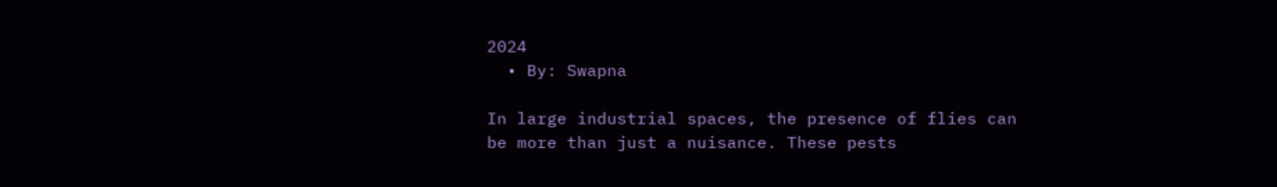2024
  • By: Swapna

In large industrial spaces, the presence of flies can be more than just a nuisance. These pests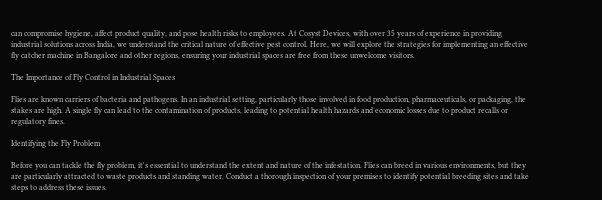can compromise hygiene, affect product quality, and pose health risks to employees. At Cosyst Devices, with over 35 years of experience in providing industrial solutions across India, we understand the critical nature of effective pest control. Here, we will explore the strategies for implementing an effective fly catcher machine in Bangalore and other regions, ensuring your industrial spaces are free from these unwelcome visitors.

The Importance of Fly Control in Industrial Spaces

Flies are known carriers of bacteria and pathogens. In an industrial setting, particularly those involved in food production, pharmaceuticals, or packaging, the stakes are high. A single fly can lead to the contamination of products, leading to potential health hazards and economic losses due to product recalls or regulatory fines.

Identifying the Fly Problem

Before you can tackle the fly problem, it's essential to understand the extent and nature of the infestation. Flies can breed in various environments, but they are particularly attracted to waste products and standing water. Conduct a thorough inspection of your premises to identify potential breeding sites and take steps to address these issues.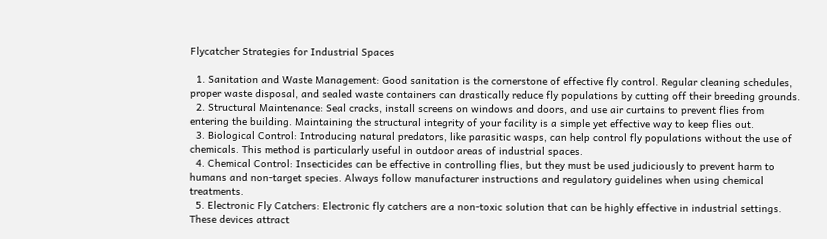Flycatcher Strategies for Industrial Spaces

  1. Sanitation and Waste Management: Good sanitation is the cornerstone of effective fly control. Regular cleaning schedules, proper waste disposal, and sealed waste containers can drastically reduce fly populations by cutting off their breeding grounds.
  2. Structural Maintenance: Seal cracks, install screens on windows and doors, and use air curtains to prevent flies from entering the building. Maintaining the structural integrity of your facility is a simple yet effective way to keep flies out.
  3. Biological Control: Introducing natural predators, like parasitic wasps, can help control fly populations without the use of chemicals. This method is particularly useful in outdoor areas of industrial spaces.
  4. Chemical Control: Insecticides can be effective in controlling flies, but they must be used judiciously to prevent harm to humans and non-target species. Always follow manufacturer instructions and regulatory guidelines when using chemical treatments.
  5. Electronic Fly Catchers: Electronic fly catchers are a non-toxic solution that can be highly effective in industrial settings. These devices attract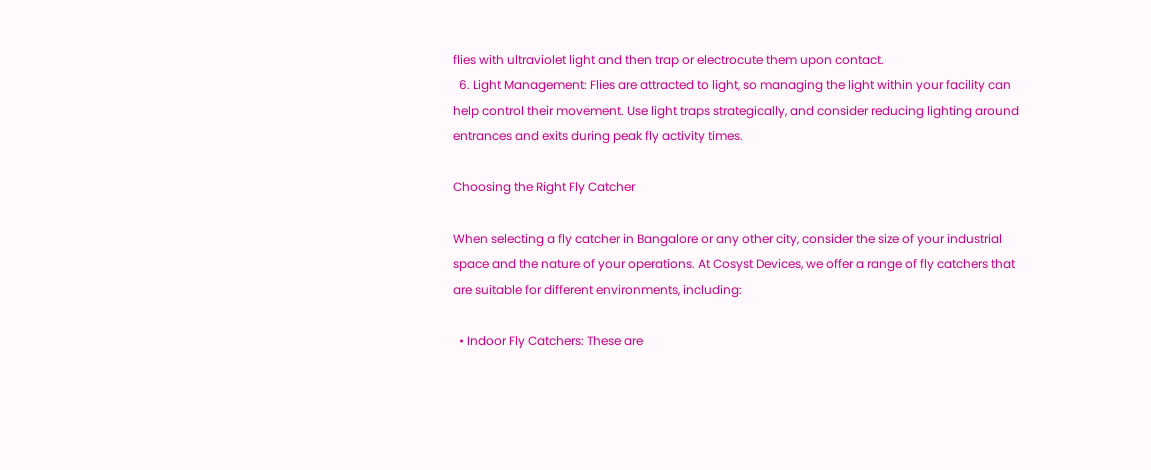flies with ultraviolet light and then trap or electrocute them upon contact.
  6. Light Management: Flies are attracted to light, so managing the light within your facility can help control their movement. Use light traps strategically, and consider reducing lighting around entrances and exits during peak fly activity times.

Choosing the Right Fly Catcher

When selecting a fly catcher in Bangalore or any other city, consider the size of your industrial space and the nature of your operations. At Cosyst Devices, we offer a range of fly catchers that are suitable for different environments, including:

  • Indoor Fly Catchers: These are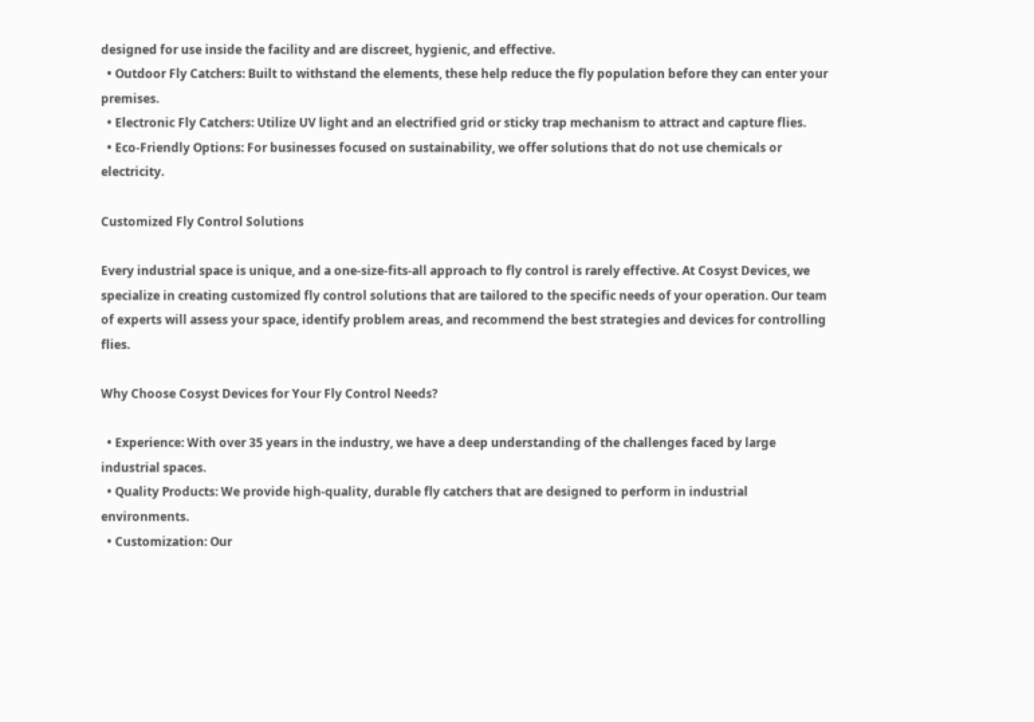designed for use inside the facility and are discreet, hygienic, and effective.
  • Outdoor Fly Catchers: Built to withstand the elements, these help reduce the fly population before they can enter your premises.
  • Electronic Fly Catchers: Utilize UV light and an electrified grid or sticky trap mechanism to attract and capture flies.
  • Eco-Friendly Options: For businesses focused on sustainability, we offer solutions that do not use chemicals or electricity.

Customized Fly Control Solutions

Every industrial space is unique, and a one-size-fits-all approach to fly control is rarely effective. At Cosyst Devices, we specialize in creating customized fly control solutions that are tailored to the specific needs of your operation. Our team of experts will assess your space, identify problem areas, and recommend the best strategies and devices for controlling flies.

Why Choose Cosyst Devices for Your Fly Control Needs?

  • Experience: With over 35 years in the industry, we have a deep understanding of the challenges faced by large industrial spaces.
  • Quality Products: We provide high-quality, durable fly catchers that are designed to perform in industrial environments.
  • Customization: Our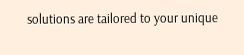solutions are tailored to your unique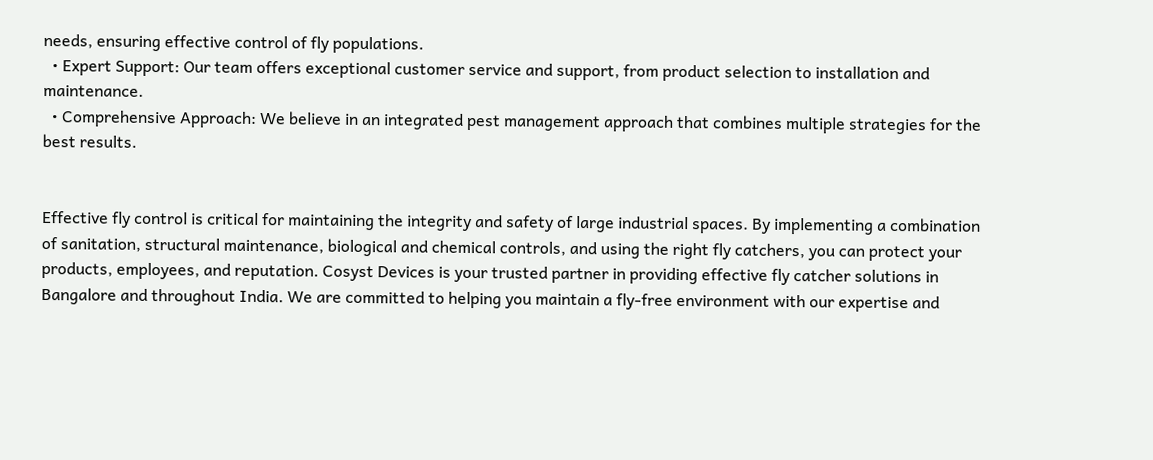needs, ensuring effective control of fly populations.
  • Expert Support: Our team offers exceptional customer service and support, from product selection to installation and maintenance.
  • Comprehensive Approach: We believe in an integrated pest management approach that combines multiple strategies for the best results.


Effective fly control is critical for maintaining the integrity and safety of large industrial spaces. By implementing a combination of sanitation, structural maintenance, biological and chemical controls, and using the right fly catchers, you can protect your products, employees, and reputation. Cosyst Devices is your trusted partner in providing effective fly catcher solutions in Bangalore and throughout India. We are committed to helping you maintain a fly-free environment with our expertise and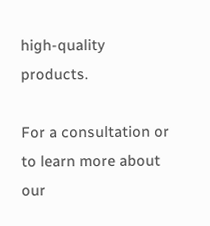high-quality products.

For a consultation or to learn more about our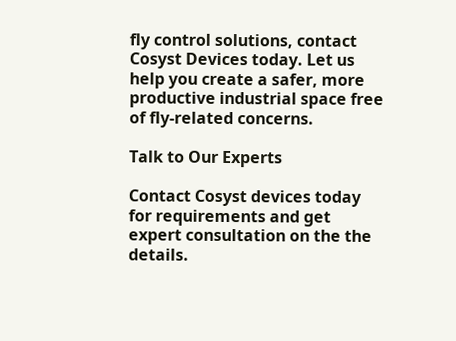fly control solutions, contact Cosyst Devices today. Let us help you create a safer, more productive industrial space free of fly-related concerns.

Talk to Our Experts

Contact Cosyst devices today for requirements and get expert consultation on the the details.